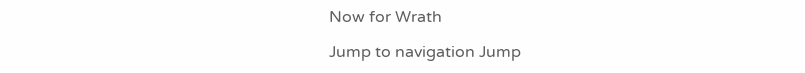Now for Wrath

Jump to navigation Jump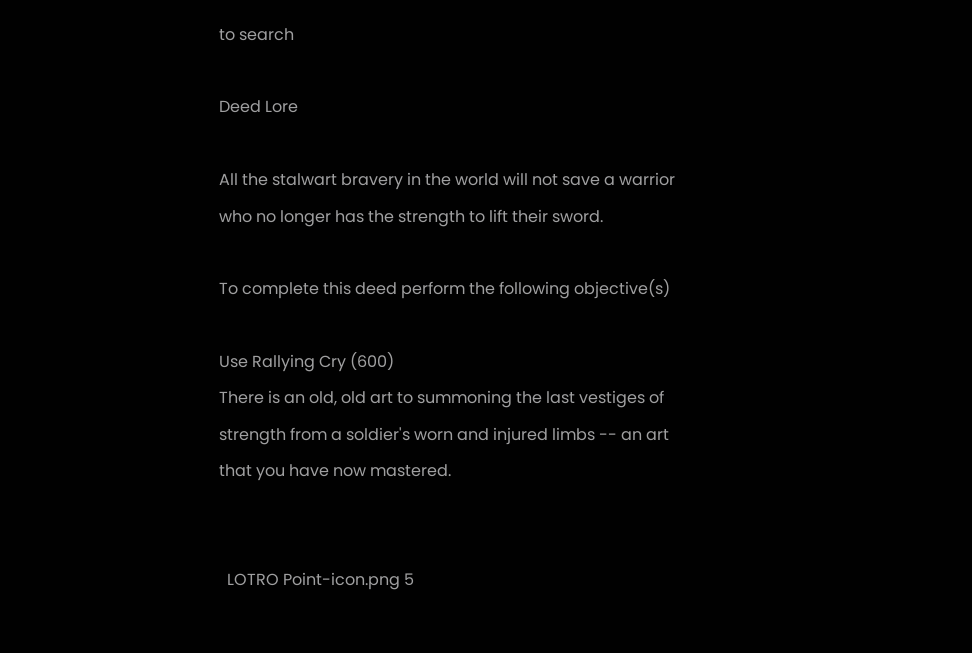to search

Deed Lore

All the stalwart bravery in the world will not save a warrior who no longer has the strength to lift their sword.

To complete this deed perform the following objective(s)

Use Rallying Cry (600)
There is an old, old art to summoning the last vestiges of strength from a soldier's worn and injured limbs -- an art that you have now mastered.


  LOTRO Point-icon.png 5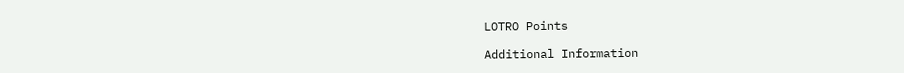LOTRO Points

Additional Information